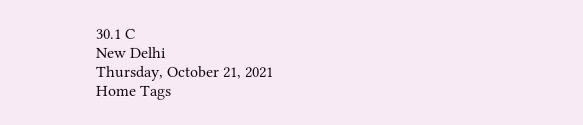30.1 C
New Delhi
Thursday, October 21, 2021
Home Tags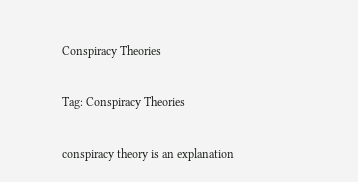Conspiracy Theories

Tag: Conspiracy Theories

conspiracy theory is an explanation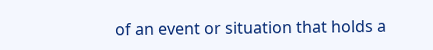of an event or situation that holds a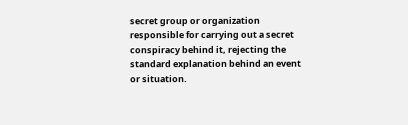secret group or organization responsible for carrying out a secret conspiracy behind it, rejecting the standard explanation behind an event or situation.